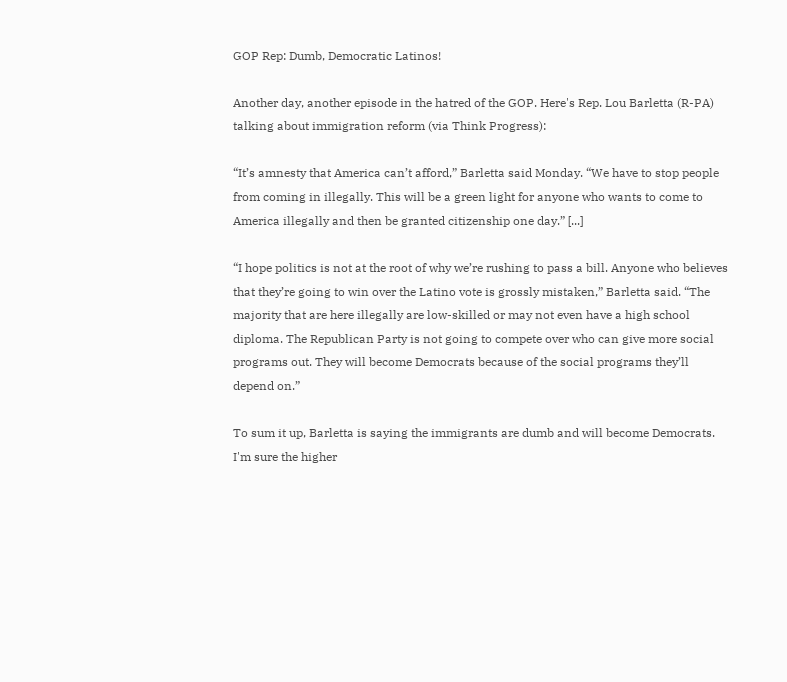GOP Rep: Dumb, Democratic Latinos!

Another day, another episode in the hatred of the GOP. Here's Rep. Lou Barletta (R-PA) talking about immigration reform (via Think Progress):

“It’s amnesty that America can’t afford,” Barletta said Monday. “We have to stop people from coming in illegally. This will be a green light for anyone who wants to come to America illegally and then be granted citizenship one day.” [...]

“I hope politics is not at the root of why we’re rushing to pass a bill. Anyone who believes that they’re going to win over the Latino vote is grossly mistaken,” Barletta said. “The majority that are here illegally are low-skilled or may not even have a high school diploma. The Republican Party is not going to compete over who can give more social programs out. They will become Democrats because of the social programs they’ll depend on.”

To sum it up, Barletta is saying the immigrants are dumb and will become Democrats. I'm sure the higher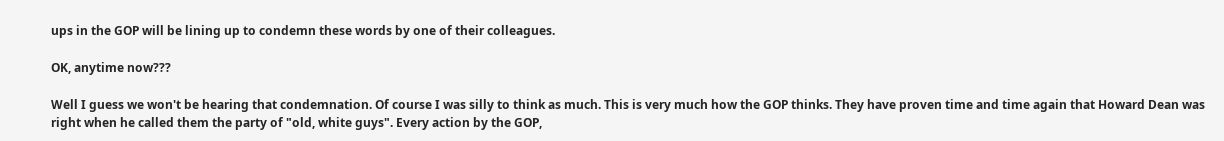ups in the GOP will be lining up to condemn these words by one of their colleagues.

OK, anytime now???

Well I guess we won't be hearing that condemnation. Of course I was silly to think as much. This is very much how the GOP thinks. They have proven time and time again that Howard Dean was right when he called them the party of "old, white guys". Every action by the GOP,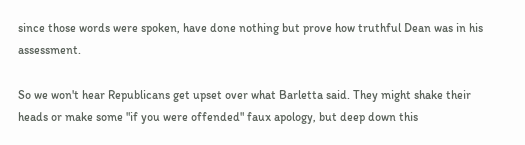since those words were spoken, have done nothing but prove how truthful Dean was in his assessment.

So we won't hear Republicans get upset over what Barletta said. They might shake their heads or make some "if you were offended" faux apology, but deep down this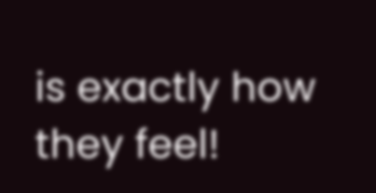is exactly how they feel!